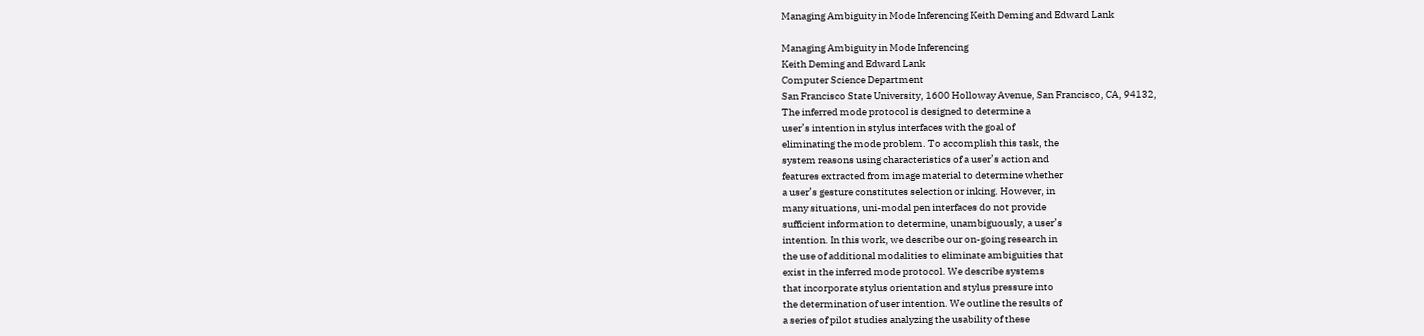Managing Ambiguity in Mode Inferencing Keith Deming and Edward Lank

Managing Ambiguity in Mode Inferencing
Keith Deming and Edward Lank
Computer Science Department
San Francisco State University, 1600 Holloway Avenue, San Francisco, CA, 94132,
The inferred mode protocol is designed to determine a
user’s intention in stylus interfaces with the goal of
eliminating the mode problem. To accomplish this task, the
system reasons using characteristics of a user’s action and
features extracted from image material to determine whether
a user’s gesture constitutes selection or inking. However, in
many situations, uni-modal pen interfaces do not provide
sufficient information to determine, unambiguously, a user’s
intention. In this work, we describe our on-going research in
the use of additional modalities to eliminate ambiguities that
exist in the inferred mode protocol. We describe systems
that incorporate stylus orientation and stylus pressure into
the determination of user intention. We outline the results of
a series of pilot studies analyzing the usability of these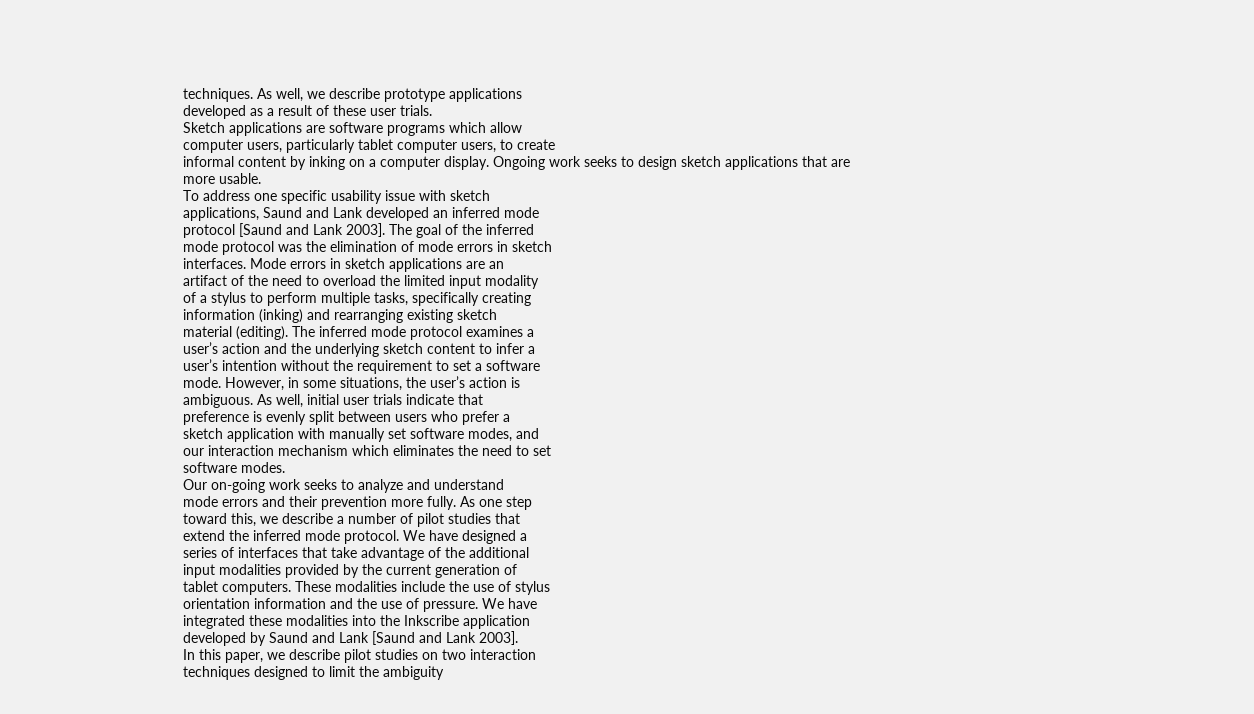techniques. As well, we describe prototype applications
developed as a result of these user trials.
Sketch applications are software programs which allow
computer users, particularly tablet computer users, to create
informal content by inking on a computer display. Ongoing work seeks to design sketch applications that are
more usable.
To address one specific usability issue with sketch
applications, Saund and Lank developed an inferred mode
protocol [Saund and Lank 2003]. The goal of the inferred
mode protocol was the elimination of mode errors in sketch
interfaces. Mode errors in sketch applications are an
artifact of the need to overload the limited input modality
of a stylus to perform multiple tasks, specifically creating
information (inking) and rearranging existing sketch
material (editing). The inferred mode protocol examines a
user’s action and the underlying sketch content to infer a
user’s intention without the requirement to set a software
mode. However, in some situations, the user’s action is
ambiguous. As well, initial user trials indicate that
preference is evenly split between users who prefer a
sketch application with manually set software modes, and
our interaction mechanism which eliminates the need to set
software modes.
Our on-going work seeks to analyze and understand
mode errors and their prevention more fully. As one step
toward this, we describe a number of pilot studies that
extend the inferred mode protocol. We have designed a
series of interfaces that take advantage of the additional
input modalities provided by the current generation of
tablet computers. These modalities include the use of stylus
orientation information and the use of pressure. We have
integrated these modalities into the Inkscribe application
developed by Saund and Lank [Saund and Lank 2003].
In this paper, we describe pilot studies on two interaction
techniques designed to limit the ambiguity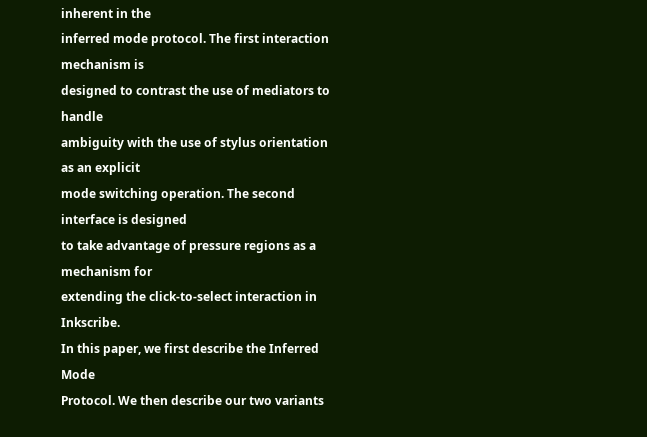inherent in the
inferred mode protocol. The first interaction mechanism is
designed to contrast the use of mediators to handle
ambiguity with the use of stylus orientation as an explicit
mode switching operation. The second interface is designed
to take advantage of pressure regions as a mechanism for
extending the click-to-select interaction in Inkscribe.
In this paper, we first describe the Inferred Mode
Protocol. We then describe our two variants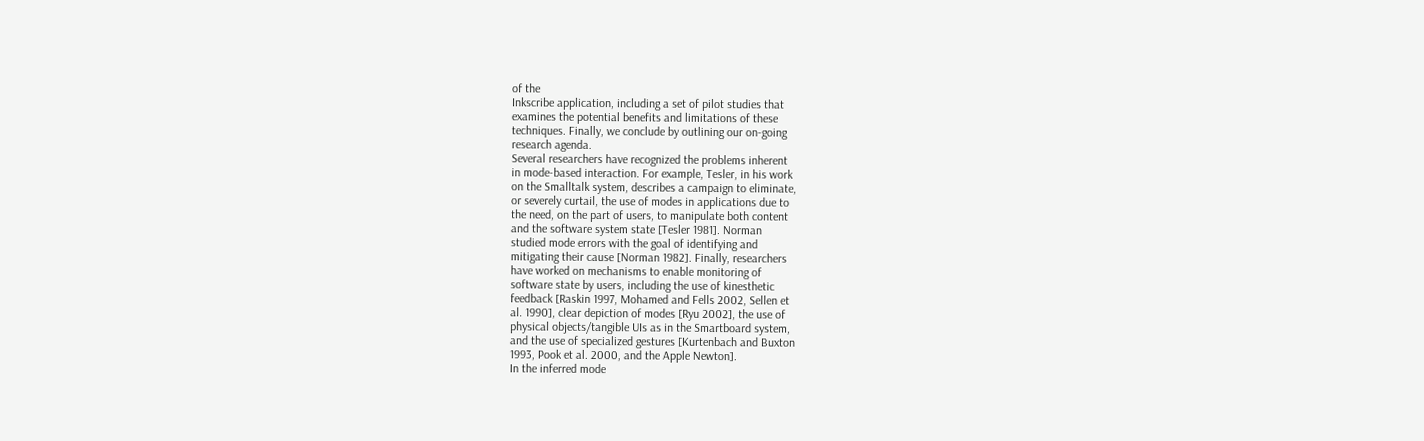of the
Inkscribe application, including a set of pilot studies that
examines the potential benefits and limitations of these
techniques. Finally, we conclude by outlining our on-going
research agenda.
Several researchers have recognized the problems inherent
in mode-based interaction. For example, Tesler, in his work
on the Smalltalk system, describes a campaign to eliminate,
or severely curtail, the use of modes in applications due to
the need, on the part of users, to manipulate both content
and the software system state [Tesler 1981]. Norman
studied mode errors with the goal of identifying and
mitigating their cause [Norman 1982]. Finally, researchers
have worked on mechanisms to enable monitoring of
software state by users, including the use of kinesthetic
feedback [Raskin 1997, Mohamed and Fells 2002, Sellen et
al. 1990], clear depiction of modes [Ryu 2002], the use of
physical objects/tangible UIs as in the Smartboard system,
and the use of specialized gestures [Kurtenbach and Buxton
1993, Pook et al. 2000, and the Apple Newton].
In the inferred mode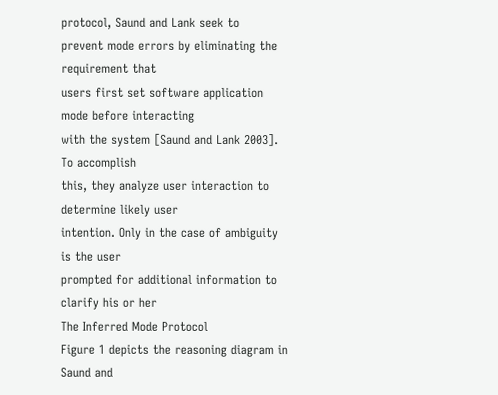protocol, Saund and Lank seek to
prevent mode errors by eliminating the requirement that
users first set software application mode before interacting
with the system [Saund and Lank 2003]. To accomplish
this, they analyze user interaction to determine likely user
intention. Only in the case of ambiguity is the user
prompted for additional information to clarify his or her
The Inferred Mode Protocol
Figure 1 depicts the reasoning diagram in Saund and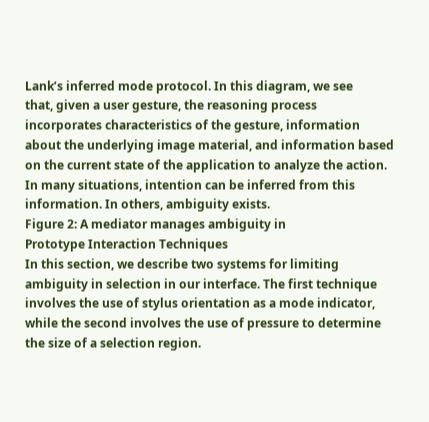Lank’s inferred mode protocol. In this diagram, we see
that, given a user gesture, the reasoning process
incorporates characteristics of the gesture, information
about the underlying image material, and information based
on the current state of the application to analyze the action.
In many situations, intention can be inferred from this
information. In others, ambiguity exists.
Figure 2: A mediator manages ambiguity in
Prototype Interaction Techniques
In this section, we describe two systems for limiting
ambiguity in selection in our interface. The first technique
involves the use of stylus orientation as a mode indicator,
while the second involves the use of pressure to determine
the size of a selection region.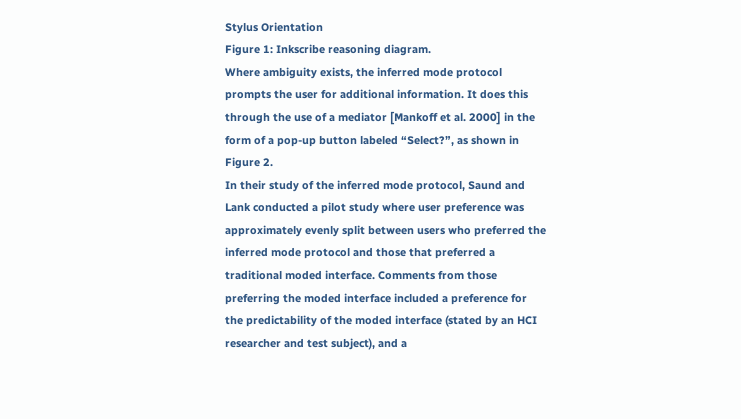Stylus Orientation
Figure 1: Inkscribe reasoning diagram.
Where ambiguity exists, the inferred mode protocol
prompts the user for additional information. It does this
through the use of a mediator [Mankoff et al. 2000] in the
form of a pop-up button labeled “Select?”, as shown in
Figure 2.
In their study of the inferred mode protocol, Saund and
Lank conducted a pilot study where user preference was
approximately evenly split between users who preferred the
inferred mode protocol and those that preferred a
traditional moded interface. Comments from those
preferring the moded interface included a preference for
the predictability of the moded interface (stated by an HCI
researcher and test subject), and a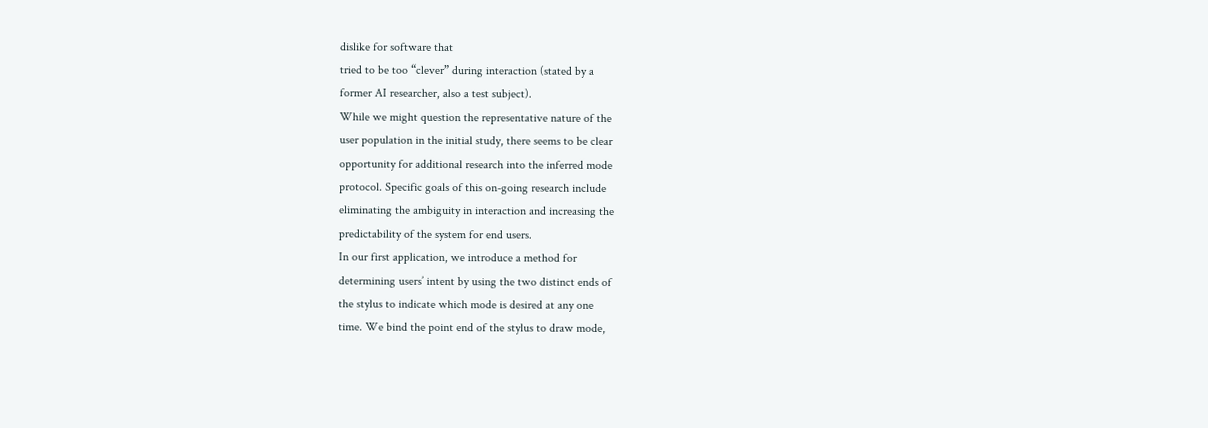dislike for software that
tried to be too “clever” during interaction (stated by a
former AI researcher, also a test subject).
While we might question the representative nature of the
user population in the initial study, there seems to be clear
opportunity for additional research into the inferred mode
protocol. Specific goals of this on-going research include
eliminating the ambiguity in interaction and increasing the
predictability of the system for end users.
In our first application, we introduce a method for
determining users’ intent by using the two distinct ends of
the stylus to indicate which mode is desired at any one
time. We bind the point end of the stylus to draw mode,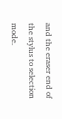and the eraser end of the stylus to selection mode.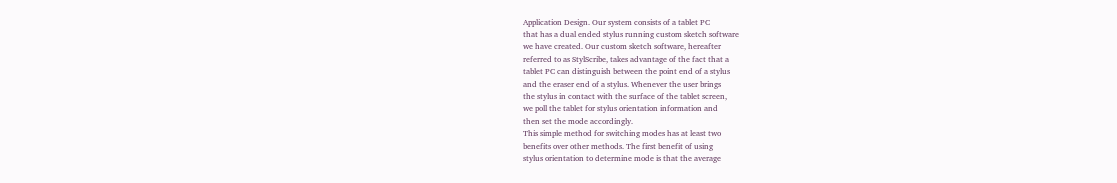Application Design. Our system consists of a tablet PC
that has a dual ended stylus running custom sketch software
we have created. Our custom sketch software, hereafter
referred to as StylScribe, takes advantage of the fact that a
tablet PC can distinguish between the point end of a stylus
and the eraser end of a stylus. Whenever the user brings
the stylus in contact with the surface of the tablet screen,
we poll the tablet for stylus orientation information and
then set the mode accordingly.
This simple method for switching modes has at least two
benefits over other methods. The first benefit of using
stylus orientation to determine mode is that the average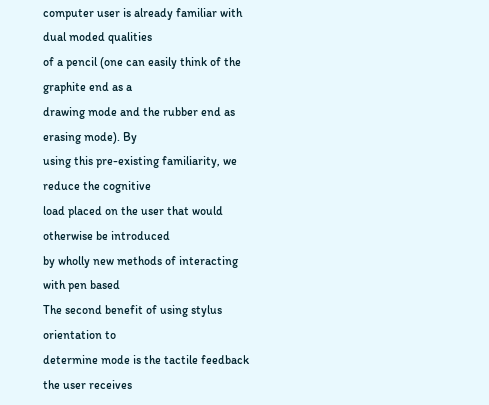computer user is already familiar with dual moded qualities
of a pencil (one can easily think of the graphite end as a
drawing mode and the rubber end as erasing mode). By
using this pre-existing familiarity, we reduce the cognitive
load placed on the user that would otherwise be introduced
by wholly new methods of interacting with pen based
The second benefit of using stylus orientation to
determine mode is the tactile feedback the user receives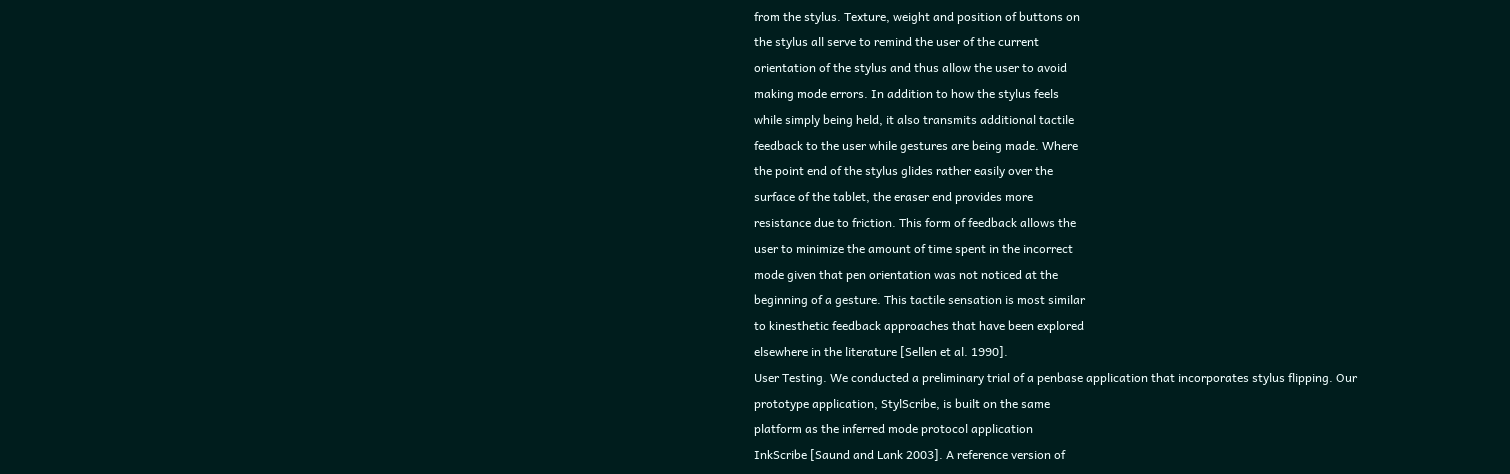from the stylus. Texture, weight and position of buttons on
the stylus all serve to remind the user of the current
orientation of the stylus and thus allow the user to avoid
making mode errors. In addition to how the stylus feels
while simply being held, it also transmits additional tactile
feedback to the user while gestures are being made. Where
the point end of the stylus glides rather easily over the
surface of the tablet, the eraser end provides more
resistance due to friction. This form of feedback allows the
user to minimize the amount of time spent in the incorrect
mode given that pen orientation was not noticed at the
beginning of a gesture. This tactile sensation is most similar
to kinesthetic feedback approaches that have been explored
elsewhere in the literature [Sellen et al. 1990].
User Testing. We conducted a preliminary trial of a penbase application that incorporates stylus flipping. Our
prototype application, StylScribe, is built on the same
platform as the inferred mode protocol application
InkScribe [Saund and Lank 2003]. A reference version of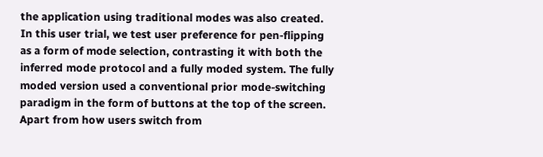the application using traditional modes was also created.
In this user trial, we test user preference for pen-flipping
as a form of mode selection, contrasting it with both the
inferred mode protocol and a fully moded system. The fully
moded version used a conventional prior mode-switching
paradigm in the form of buttons at the top of the screen.
Apart from how users switch from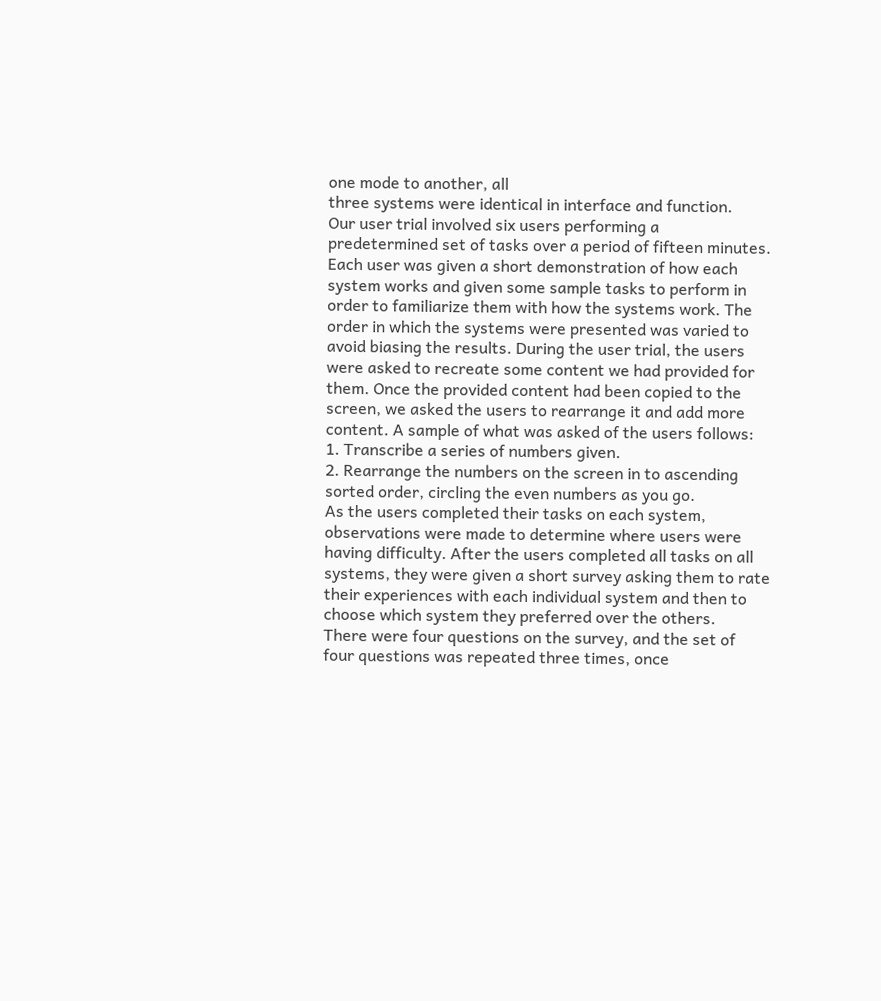one mode to another, all
three systems were identical in interface and function.
Our user trial involved six users performing a
predetermined set of tasks over a period of fifteen minutes.
Each user was given a short demonstration of how each
system works and given some sample tasks to perform in
order to familiarize them with how the systems work. The
order in which the systems were presented was varied to
avoid biasing the results. During the user trial, the users
were asked to recreate some content we had provided for
them. Once the provided content had been copied to the
screen, we asked the users to rearrange it and add more
content. A sample of what was asked of the users follows:
1. Transcribe a series of numbers given.
2. Rearrange the numbers on the screen in to ascending
sorted order, circling the even numbers as you go.
As the users completed their tasks on each system,
observations were made to determine where users were
having difficulty. After the users completed all tasks on all
systems, they were given a short survey asking them to rate
their experiences with each individual system and then to
choose which system they preferred over the others.
There were four questions on the survey, and the set of
four questions was repeated three times, once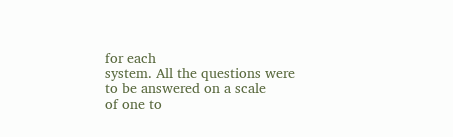for each
system. All the questions were to be answered on a scale
of one to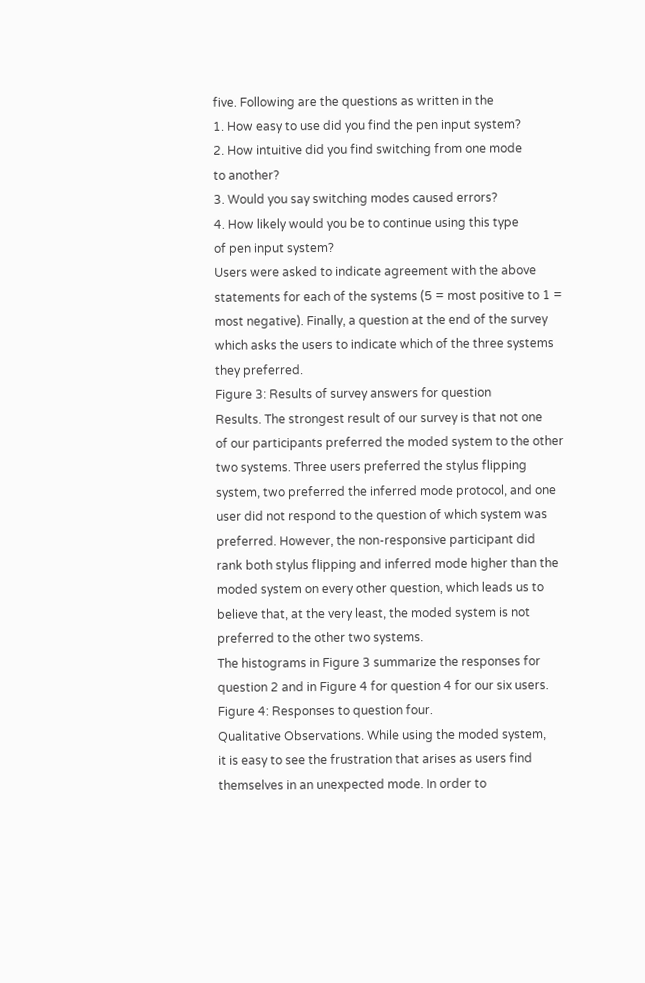five. Following are the questions as written in the
1. How easy to use did you find the pen input system?
2. How intuitive did you find switching from one mode
to another?
3. Would you say switching modes caused errors?
4. How likely would you be to continue using this type
of pen input system?
Users were asked to indicate agreement with the above
statements for each of the systems (5 = most positive to 1 =
most negative). Finally, a question at the end of the survey
which asks the users to indicate which of the three systems
they preferred.
Figure 3: Results of survey answers for question
Results. The strongest result of our survey is that not one
of our participants preferred the moded system to the other
two systems. Three users preferred the stylus flipping
system, two preferred the inferred mode protocol, and one
user did not respond to the question of which system was
preferred. However, the non-responsive participant did
rank both stylus flipping and inferred mode higher than the
moded system on every other question, which leads us to
believe that, at the very least, the moded system is not
preferred to the other two systems.
The histograms in Figure 3 summarize the responses for
question 2 and in Figure 4 for question 4 for our six users.
Figure 4: Responses to question four.
Qualitative Observations. While using the moded system,
it is easy to see the frustration that arises as users find
themselves in an unexpected mode. In order to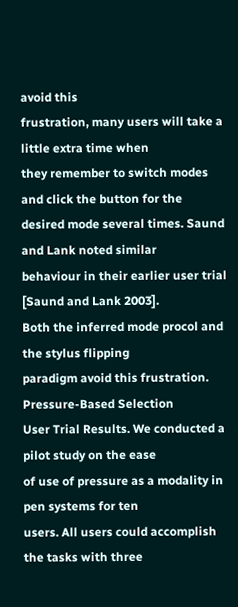avoid this
frustration, many users will take a little extra time when
they remember to switch modes and click the button for the
desired mode several times. Saund and Lank noted similar
behaviour in their earlier user trial [Saund and Lank 2003].
Both the inferred mode procol and the stylus flipping
paradigm avoid this frustration.
Pressure-Based Selection
User Trial Results. We conducted a pilot study on the ease
of use of pressure as a modality in pen systems for ten
users. All users could accomplish the tasks with three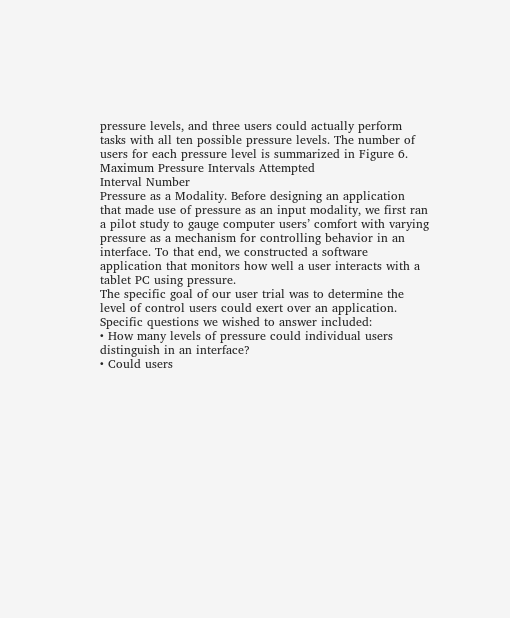pressure levels, and three users could actually perform
tasks with all ten possible pressure levels. The number of
users for each pressure level is summarized in Figure 6.
Maximum Pressure Intervals Attempted
Interval Number
Pressure as a Modality. Before designing an application
that made use of pressure as an input modality, we first ran
a pilot study to gauge computer users’ comfort with varying
pressure as a mechanism for controlling behavior in an
interface. To that end, we constructed a software
application that monitors how well a user interacts with a
tablet PC using pressure.
The specific goal of our user trial was to determine the
level of control users could exert over an application.
Specific questions we wished to answer included:
• How many levels of pressure could individual users
distinguish in an interface?
• Could users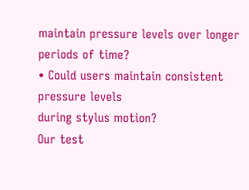maintain pressure levels over longer
periods of time?
• Could users maintain consistent pressure levels
during stylus motion?
Our test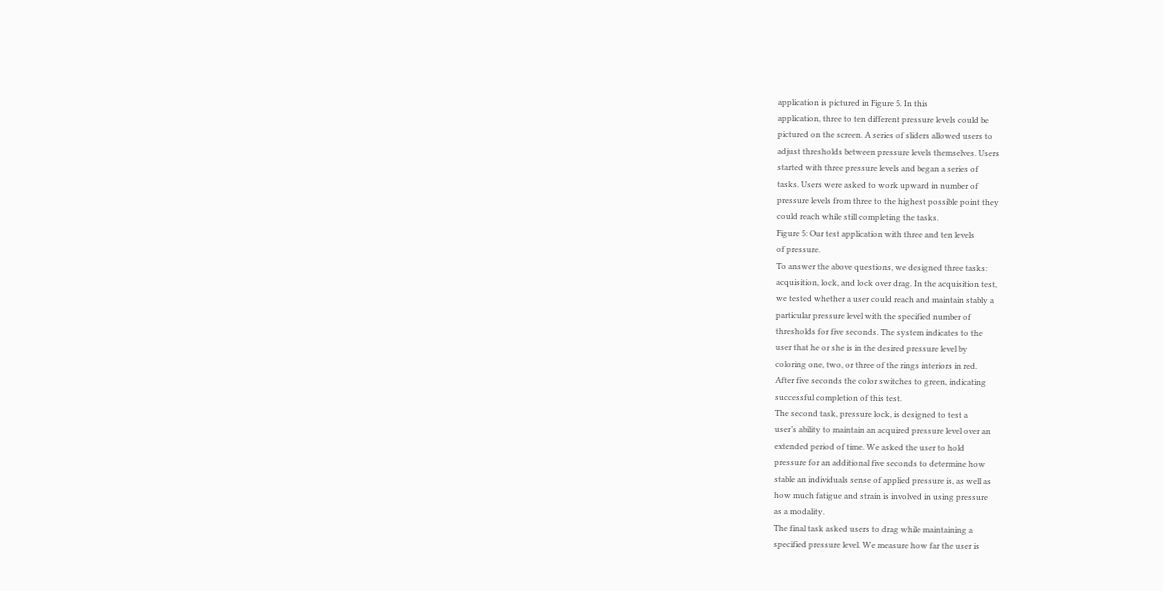application is pictured in Figure 5. In this
application, three to ten different pressure levels could be
pictured on the screen. A series of sliders allowed users to
adjust thresholds between pressure levels themselves. Users
started with three pressure levels and began a series of
tasks. Users were asked to work upward in number of
pressure levels from three to the highest possible point they
could reach while still completing the tasks.
Figure 5: Our test application with three and ten levels
of pressure.
To answer the above questions, we designed three tasks:
acquisition, lock, and lock over drag. In the acquisition test,
we tested whether a user could reach and maintain stably a
particular pressure level with the specified number of
thresholds for five seconds. The system indicates to the
user that he or she is in the desired pressure level by
coloring one, two, or three of the rings interiors in red.
After five seconds the color switches to green, indicating
successful completion of this test.
The second task, pressure lock, is designed to test a
user’s ability to maintain an acquired pressure level over an
extended period of time. We asked the user to hold
pressure for an additional five seconds to determine how
stable an individuals sense of applied pressure is, as well as
how much fatigue and strain is involved in using pressure
as a modality.
The final task asked users to drag while maintaining a
specified pressure level. We measure how far the user is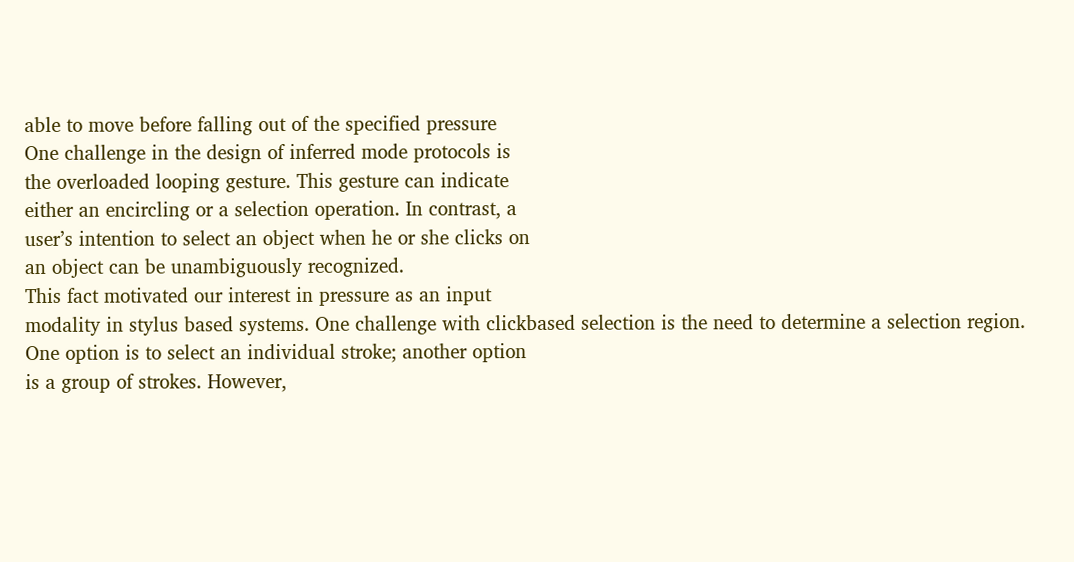able to move before falling out of the specified pressure
One challenge in the design of inferred mode protocols is
the overloaded looping gesture. This gesture can indicate
either an encircling or a selection operation. In contrast, a
user’s intention to select an object when he or she clicks on
an object can be unambiguously recognized.
This fact motivated our interest in pressure as an input
modality in stylus based systems. One challenge with clickbased selection is the need to determine a selection region.
One option is to select an individual stroke; another option
is a group of strokes. However,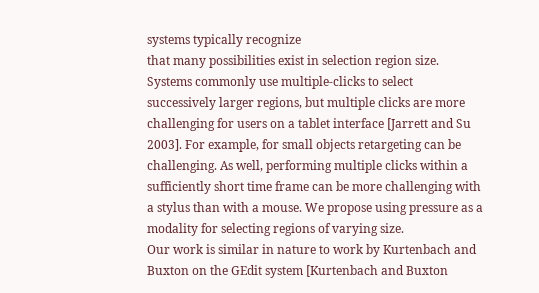systems typically recognize
that many possibilities exist in selection region size.
Systems commonly use multiple-clicks to select
successively larger regions, but multiple clicks are more
challenging for users on a tablet interface [Jarrett and Su
2003]. For example, for small objects retargeting can be
challenging. As well, performing multiple clicks within a
sufficiently short time frame can be more challenging with
a stylus than with a mouse. We propose using pressure as a
modality for selecting regions of varying size.
Our work is similar in nature to work by Kurtenbach and
Buxton on the GEdit system [Kurtenbach and Buxton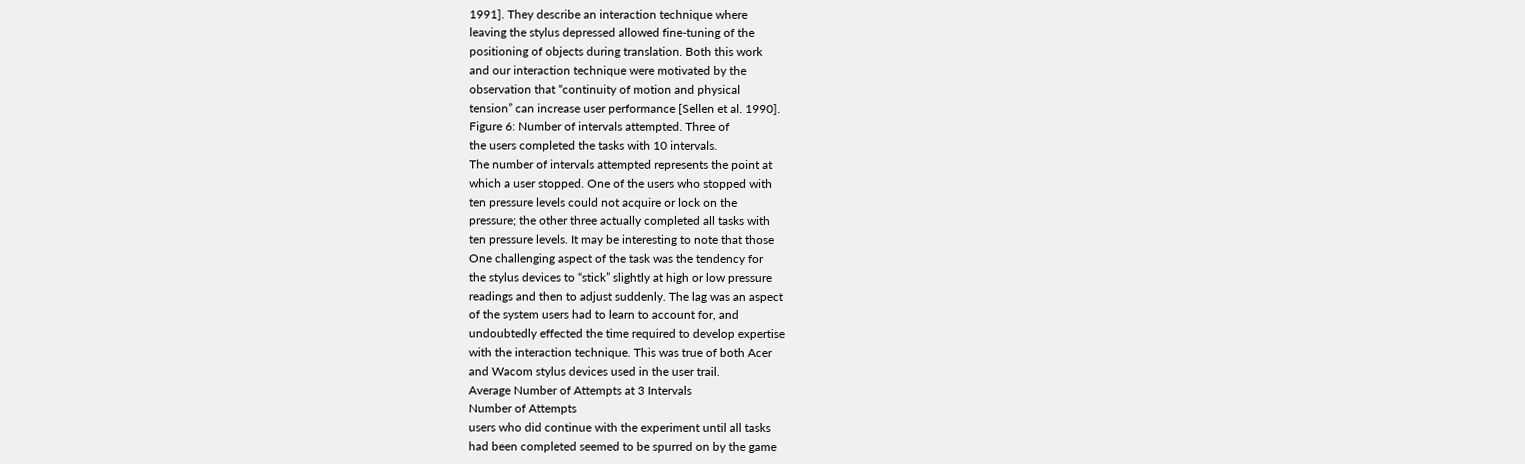1991]. They describe an interaction technique where
leaving the stylus depressed allowed fine-tuning of the
positioning of objects during translation. Both this work
and our interaction technique were motivated by the
observation that “continuity of motion and physical
tension” can increase user performance [Sellen et al. 1990].
Figure 6: Number of intervals attempted. Three of
the users completed the tasks with 10 intervals.
The number of intervals attempted represents the point at
which a user stopped. One of the users who stopped with
ten pressure levels could not acquire or lock on the
pressure; the other three actually completed all tasks with
ten pressure levels. It may be interesting to note that those
One challenging aspect of the task was the tendency for
the stylus devices to “stick” slightly at high or low pressure
readings and then to adjust suddenly. The lag was an aspect
of the system users had to learn to account for, and
undoubtedly effected the time required to develop expertise
with the interaction technique. This was true of both Acer
and Wacom stylus devices used in the user trail.
Average Number of Attempts at 3 Intervals
Number of Attempts
users who did continue with the experiment until all tasks
had been completed seemed to be spurred on by the game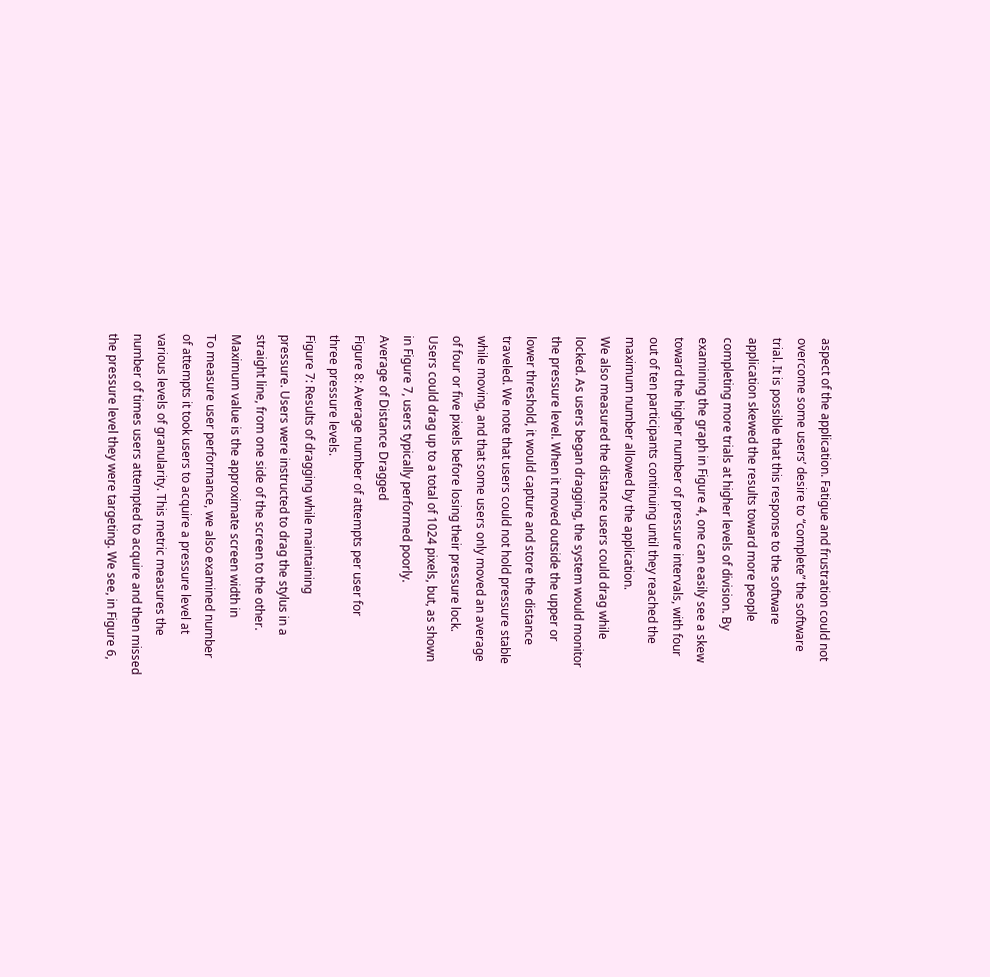aspect of the application. Fatigue and frustration could not
overcome some users’ desire to “complete” the software
trial. It is possible that this response to the software
application skewed the results toward more people
completing more trials at higher levels of division. By
examining the graph in Figure 4, one can easily see a skew
toward the higher number of pressure intervals, with four
out of ten participants continuing until they reached the
maximum number allowed by the application.
We also measured the distance users could drag while
locked. As users began dragging, the system would monitor
the pressure level. When it moved outside the upper or
lower threshold, it would capture and store the distance
traveled. We note that users could not hold pressure stable
while moving, and that some users only moved an average
of four or five pixels before losing their pressure lock.
Users could drag up to a total of 1024 pixels, but, as shown
in Figure 7, users typically performed poorly.
Average of Distance Dragged
Figure 8: Average number of attempts per user for
three pressure levels.
Figure 7: Results of dragging while maintaining
pressure. Users were instructed to drag the stylus in a
straight line, from one side of the screen to the other.
Maximum value is the approximate screen width in
To measure user performance, we also examined number
of attempts it took users to acquire a pressure level at
various levels of granularity. This metric measures the
number of times users attempted to acquire and then missed
the pressure level they were targeting. We see, in Figure 6,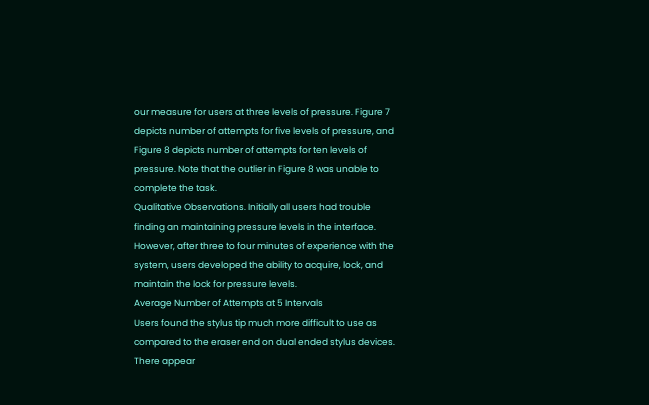our measure for users at three levels of pressure. Figure 7
depicts number of attempts for five levels of pressure, and
Figure 8 depicts number of attempts for ten levels of
pressure. Note that the outlier in Figure 8 was unable to
complete the task.
Qualitative Observations. Initially all users had trouble
finding an maintaining pressure levels in the interface.
However, after three to four minutes of experience with the
system, users developed the ability to acquire, lock, and
maintain the lock for pressure levels.
Average Number of Attempts at 5 Intervals
Users found the stylus tip much more difficult to use as
compared to the eraser end on dual ended stylus devices.
There appear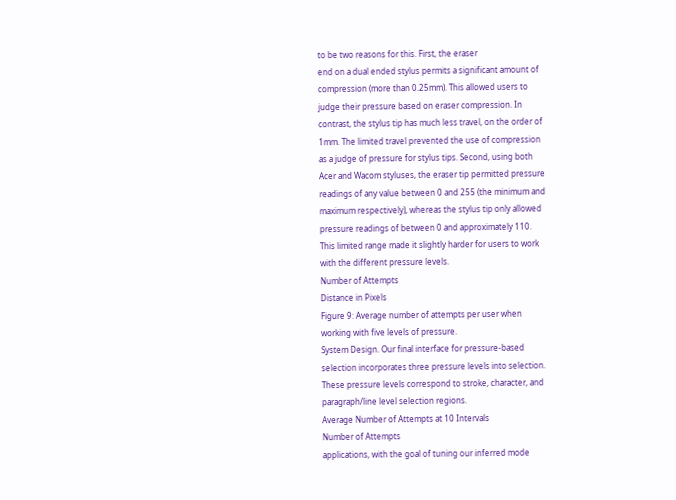to be two reasons for this. First, the eraser
end on a dual ended stylus permits a significant amount of
compression (more than 0.25mm). This allowed users to
judge their pressure based on eraser compression. In
contrast, the stylus tip has much less travel, on the order of
1mm. The limited travel prevented the use of compression
as a judge of pressure for stylus tips. Second, using both
Acer and Wacom styluses, the eraser tip permitted pressure
readings of any value between 0 and 255 (the minimum and
maximum respectively), whereas the stylus tip only allowed
pressure readings of between 0 and approximately 110.
This limited range made it slightly harder for users to work
with the different pressure levels.
Number of Attempts
Distance in Pixels
Figure 9: Average number of attempts per user when
working with five levels of pressure.
System Design. Our final interface for pressure-based
selection incorporates three pressure levels into selection.
These pressure levels correspond to stroke, character, and
paragraph/line level selection regions.
Average Number of Attempts at 10 Intervals
Number of Attempts
applications, with the goal of tuning our inferred mode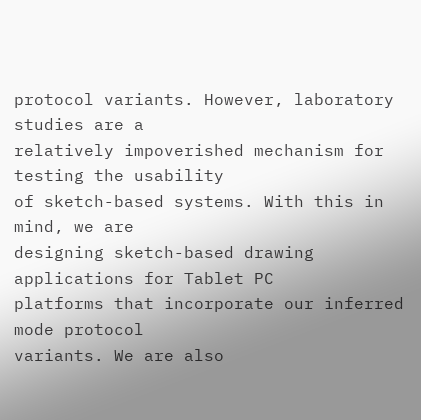protocol variants. However, laboratory studies are a
relatively impoverished mechanism for testing the usability
of sketch-based systems. With this in mind, we are
designing sketch-based drawing applications for Tablet PC
platforms that incorporate our inferred mode protocol
variants. We are also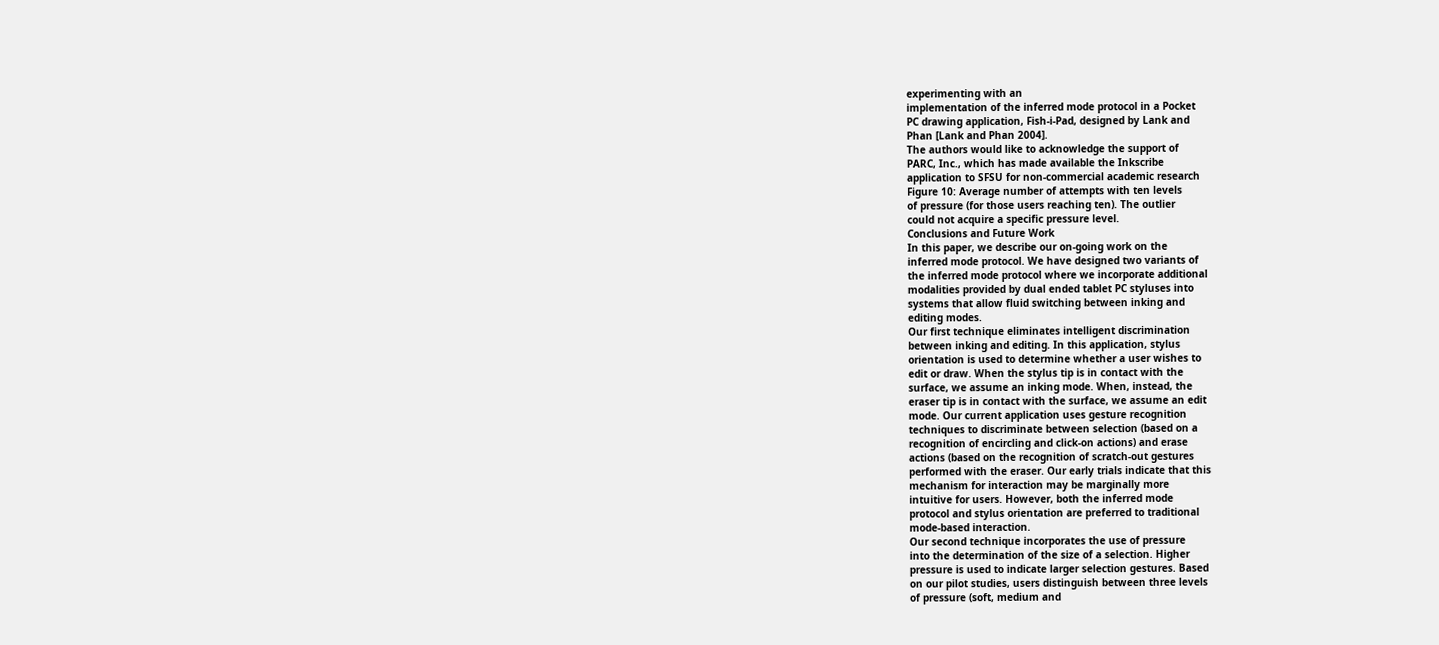experimenting with an
implementation of the inferred mode protocol in a Pocket
PC drawing application, Fish-i-Pad, designed by Lank and
Phan [Lank and Phan 2004].
The authors would like to acknowledge the support of
PARC, Inc., which has made available the Inkscribe
application to SFSU for non-commercial academic research
Figure 10: Average number of attempts with ten levels
of pressure (for those users reaching ten). The outlier
could not acquire a specific pressure level.
Conclusions and Future Work
In this paper, we describe our on-going work on the
inferred mode protocol. We have designed two variants of
the inferred mode protocol where we incorporate additional
modalities provided by dual ended tablet PC styluses into
systems that allow fluid switching between inking and
editing modes.
Our first technique eliminates intelligent discrimination
between inking and editing. In this application, stylus
orientation is used to determine whether a user wishes to
edit or draw. When the stylus tip is in contact with the
surface, we assume an inking mode. When, instead, the
eraser tip is in contact with the surface, we assume an edit
mode. Our current application uses gesture recognition
techniques to discriminate between selection (based on a
recognition of encircling and click-on actions) and erase
actions (based on the recognition of scratch-out gestures
performed with the eraser. Our early trials indicate that this
mechanism for interaction may be marginally more
intuitive for users. However, both the inferred mode
protocol and stylus orientation are preferred to traditional
mode-based interaction.
Our second technique incorporates the use of pressure
into the determination of the size of a selection. Higher
pressure is used to indicate larger selection gestures. Based
on our pilot studies, users distinguish between three levels
of pressure (soft, medium and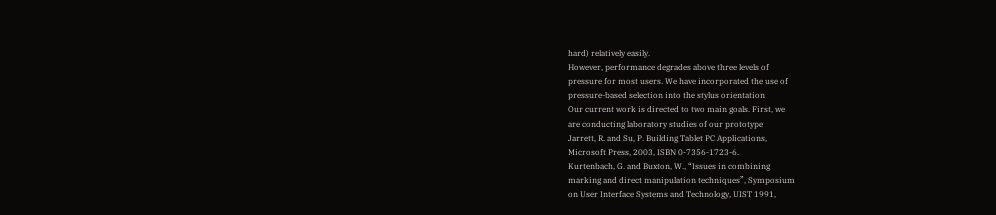hard) relatively easily.
However, performance degrades above three levels of
pressure for most users. We have incorporated the use of
pressure-based selection into the stylus orientation
Our current work is directed to two main goals. First, we
are conducting laboratory studies of our prototype
Jarrett, R. and Su, P. Building Tablet PC Applications,
Microsoft Press, 2003, ISBN 0-7356-1723-6.
Kurtenbach, G. and Buxton, W., “Issues in combining
marking and direct manipulation techniques”, Symposium
on User Interface Systems and Technology, UIST 1991,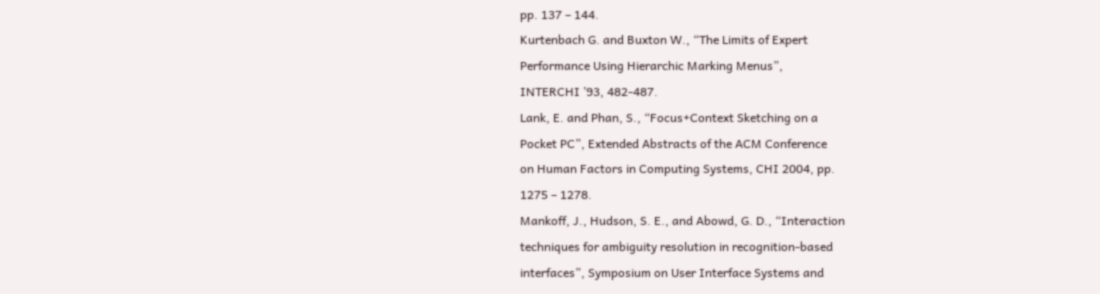pp. 137 – 144.
Kurtenbach G. and Buxton W., “The Limits of Expert
Performance Using Hierarchic Marking Menus”,
INTERCHI ’93, 482-487.
Lank, E. and Phan, S., “Focus+Context Sketching on a
Pocket PC”, Extended Abstracts of the ACM Conference
on Human Factors in Computing Systems, CHI 2004, pp.
1275 – 1278.
Mankoff, J., Hudson, S. E., and Abowd, G. D., “Interaction
techniques for ambiguity resolution in recognition-based
interfaces”, Symposium on User Interface Systems and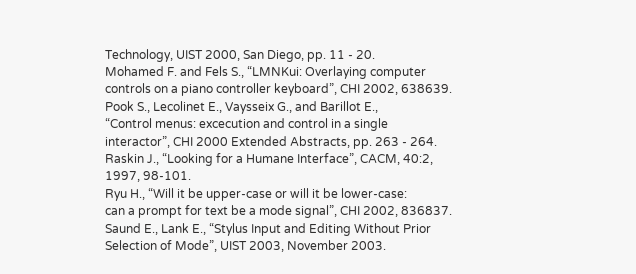Technology, UIST 2000, San Diego, pp. 11 - 20.
Mohamed F. and Fels S., “LMNKui: Overlaying computer
controls on a piano controller keyboard”, CHI 2002, 638639.
Pook S., Lecolinet E., Vaysseix G., and Barillot E.,
“Control menus: excecution and control in a single
interactor”, CHI 2000 Extended Abstracts, pp. 263 - 264.
Raskin J., “Looking for a Humane Interface”, CACM, 40:2,
1997, 98-101.
Ryu H., “Will it be upper-case or will it be lower-case:
can a prompt for text be a mode signal”, CHI 2002, 836837.
Saund E., Lank E., “Stylus Input and Editing Without Prior
Selection of Mode”, UIST 2003, November 2003.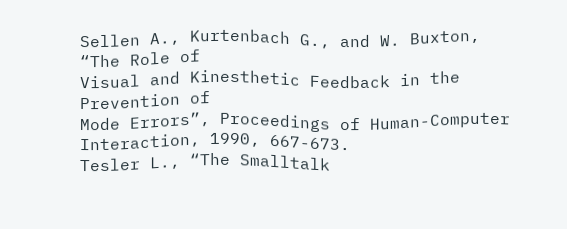Sellen A., Kurtenbach G., and W. Buxton, “The Role of
Visual and Kinesthetic Feedback in the Prevention of
Mode Errors”, Proceedings of Human-Computer
Interaction, 1990, 667-673.
Tesler L., “The Smalltalk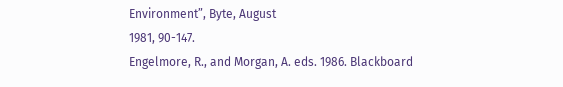Environment”, Byte, August
1981, 90-147.
Engelmore, R., and Morgan, A. eds. 1986. Blackboard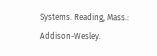Systems. Reading, Mass.: Addison-Wesley.